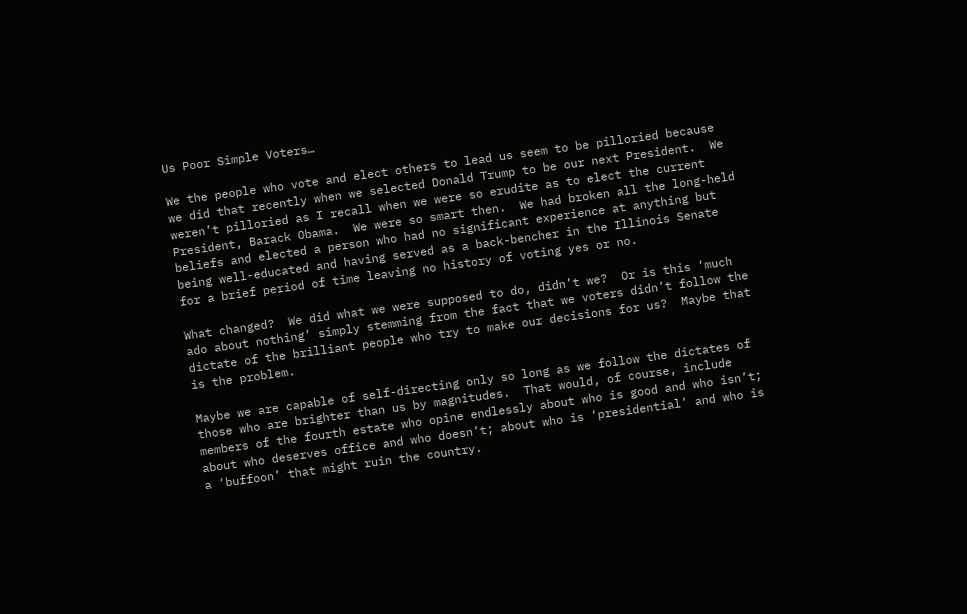Us Poor Simple Voters…

We the people who vote and elect others to lead us seem to be pilloried because we did that recently when we selected Donald Trump to be our next President.  We weren’t pilloried as I recall when we were so erudite as to elect the current President, Barack Obama.  We were so smart then.  We had broken all the long-held beliefs and elected a person who had no significant experience at anything but being well-educated and having served as a back-bencher in the Illinois Senate for a brief period of time leaving no history of voting yes or no.

What changed?  We did what we were supposed to do, didn’t we?  Or is this ‘much ado about nothing’ simply stemming from the fact that we voters didn’t follow the dictate of the brilliant people who try to make our decisions for us?  Maybe that is the problem.

Maybe we are capable of self-directing only so long as we follow the dictates of those who are brighter than us by magnitudes.  That would, of course, include members of the fourth estate who opine endlessly about who is good and who isn’t; about who deserves office and who doesn’t; about who is ‘presidential’ and who is a ‘buffoon’ that might ruin the country.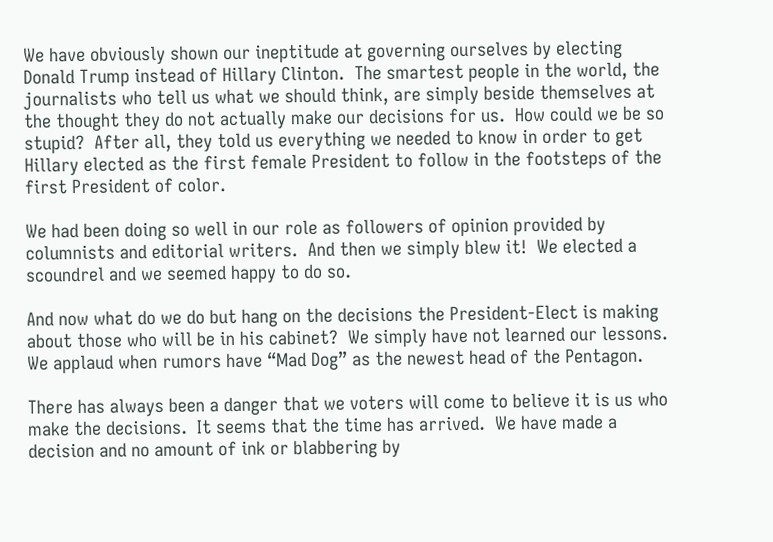We have obviously shown our ineptitude at governing ourselves by electing Donald Trump instead of Hillary Clinton.  The smartest people in the world, the journalists who tell us what we should think, are simply beside themselves at the thought they do not actually make our decisions for us.  How could we be so stupid?  After all, they told us everything we needed to know in order to get Hillary elected as the first female President to follow in the footsteps of the first President of color.

We had been doing so well in our role as followers of opinion provided by columnists and editorial writers.  And then we simply blew it!  We elected a scoundrel and we seemed happy to do so.

And now what do we do but hang on the decisions the President-Elect is making about those who will be in his cabinet?  We simply have not learned our lessons.  We applaud when rumors have “Mad Dog” as the newest head of the Pentagon.

There has always been a danger that we voters will come to believe it is us who make the decisions.  It seems that the time has arrived.  We have made a decision and no amount of ink or blabbering by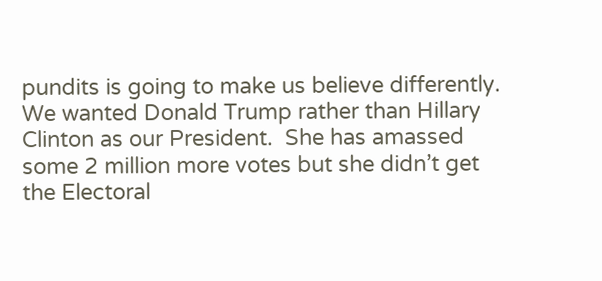pundits is going to make us believe differently.  We wanted Donald Trump rather than Hillary Clinton as our President.  She has amassed some 2 million more votes but she didn’t get the Electoral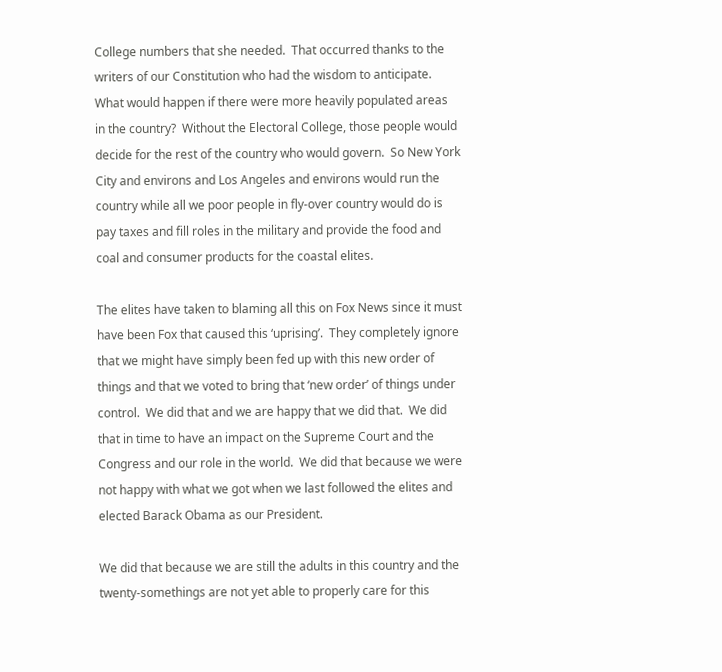College numbers that she needed.  That occurred thanks to the writers of our Constitution who had the wisdom to anticipate.  What would happen if there were more heavily populated areas in the country?  Without the Electoral College, those people would decide for the rest of the country who would govern.  So New York City and environs and Los Angeles and environs would run the country while all we poor people in fly-over country would do is pay taxes and fill roles in the military and provide the food and coal and consumer products for the coastal elites.

The elites have taken to blaming all this on Fox News since it must have been Fox that caused this ‘uprising’.  They completely ignore that we might have simply been fed up with this new order of things and that we voted to bring that ‘new order’ of things under control.  We did that and we are happy that we did that.  We did that in time to have an impact on the Supreme Court and the Congress and our role in the world.  We did that because we were not happy with what we got when we last followed the elites and elected Barack Obama as our President.

We did that because we are still the adults in this country and the twenty-somethings are not yet able to properly care for this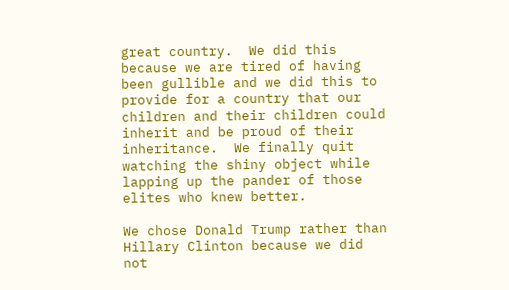great country.  We did this because we are tired of having been gullible and we did this to provide for a country that our children and their children could inherit and be proud of their inheritance.  We finally quit watching the shiny object while lapping up the pander of those elites who knew better.

We chose Donald Trump rather than Hillary Clinton because we did not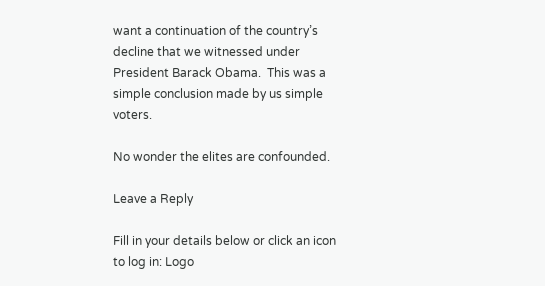want a continuation of the country’s decline that we witnessed under President Barack Obama.  This was a simple conclusion made by us simple voters.

No wonder the elites are confounded.

Leave a Reply

Fill in your details below or click an icon to log in: Logo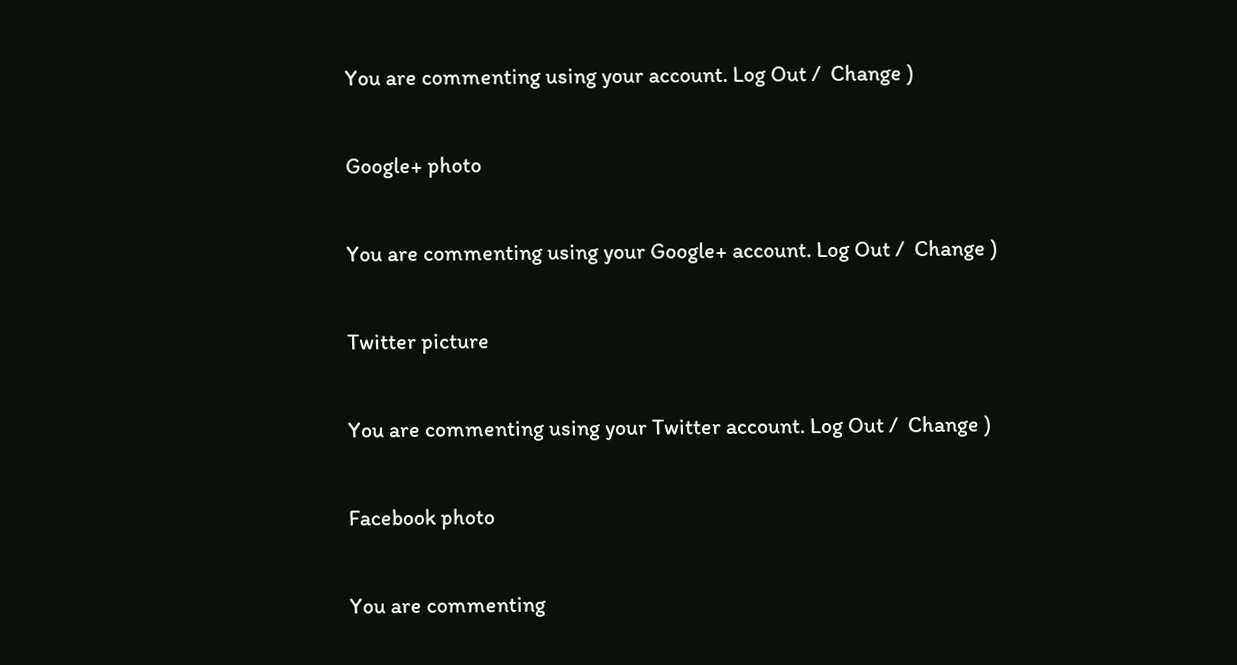You are commenting using your account. Log Out /  Change )

Google+ photo

You are commenting using your Google+ account. Log Out /  Change )

Twitter picture

You are commenting using your Twitter account. Log Out /  Change )

Facebook photo

You are commenting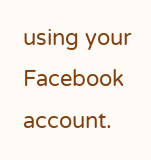using your Facebook account.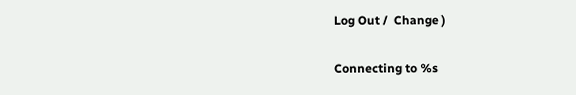Log Out /  Change )

Connecting to %s